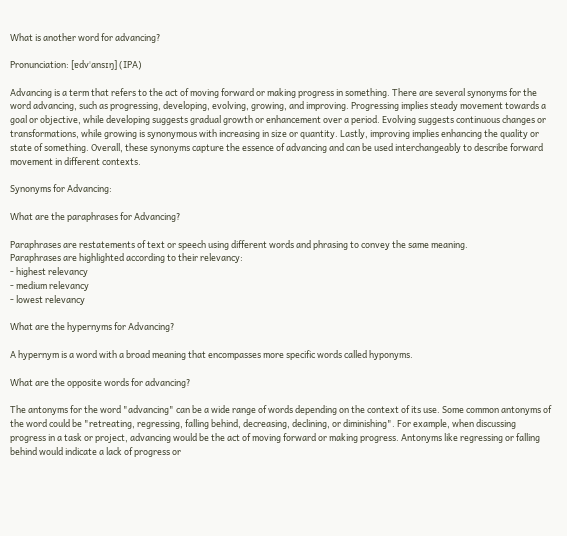What is another word for advancing?

Pronunciation: [ɐdvˈansɪŋ] (IPA)

Advancing is a term that refers to the act of moving forward or making progress in something. There are several synonyms for the word advancing, such as progressing, developing, evolving, growing, and improving. Progressing implies steady movement towards a goal or objective, while developing suggests gradual growth or enhancement over a period. Evolving suggests continuous changes or transformations, while growing is synonymous with increasing in size or quantity. Lastly, improving implies enhancing the quality or state of something. Overall, these synonyms capture the essence of advancing and can be used interchangeably to describe forward movement in different contexts.

Synonyms for Advancing:

What are the paraphrases for Advancing?

Paraphrases are restatements of text or speech using different words and phrasing to convey the same meaning.
Paraphrases are highlighted according to their relevancy:
- highest relevancy
- medium relevancy
- lowest relevancy

What are the hypernyms for Advancing?

A hypernym is a word with a broad meaning that encompasses more specific words called hyponyms.

What are the opposite words for advancing?

The antonyms for the word "advancing" can be a wide range of words depending on the context of its use. Some common antonyms of the word could be "retreating, regressing, falling behind, decreasing, declining, or diminishing". For example, when discussing progress in a task or project, advancing would be the act of moving forward or making progress. Antonyms like regressing or falling behind would indicate a lack of progress or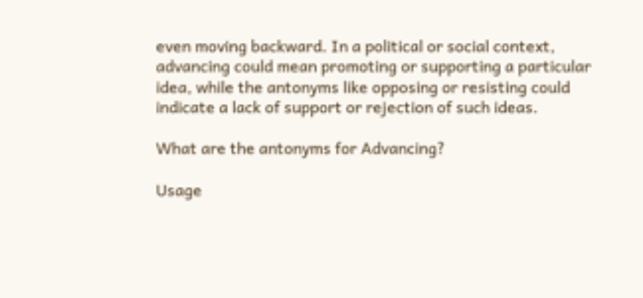even moving backward. In a political or social context, advancing could mean promoting or supporting a particular idea, while the antonyms like opposing or resisting could indicate a lack of support or rejection of such ideas.

What are the antonyms for Advancing?

Usage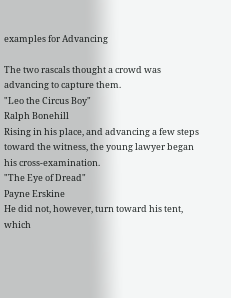examples for Advancing

The two rascals thought a crowd was advancing to capture them.
"Leo the Circus Boy"
Ralph Bonehill
Rising in his place, and advancing a few steps toward the witness, the young lawyer began his cross-examination.
"The Eye of Dread"
Payne Erskine
He did not, however, turn toward his tent, which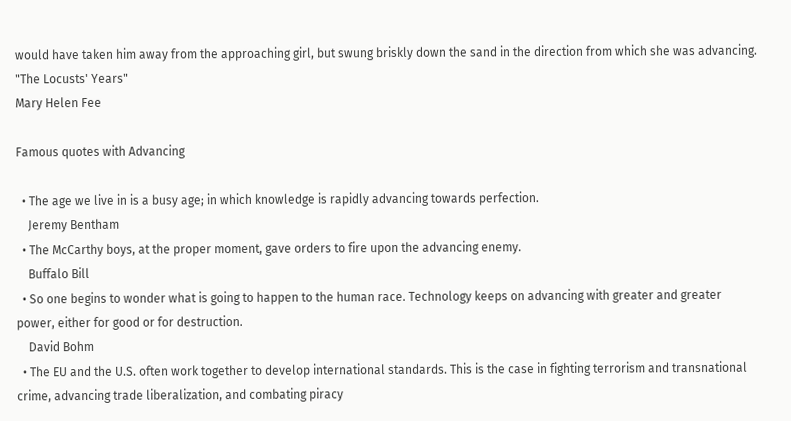would have taken him away from the approaching girl, but swung briskly down the sand in the direction from which she was advancing.
"The Locusts' Years"
Mary Helen Fee

Famous quotes with Advancing

  • The age we live in is a busy age; in which knowledge is rapidly advancing towards perfection.
    Jeremy Bentham
  • The McCarthy boys, at the proper moment, gave orders to fire upon the advancing enemy.
    Buffalo Bill
  • So one begins to wonder what is going to happen to the human race. Technology keeps on advancing with greater and greater power, either for good or for destruction.
    David Bohm
  • The EU and the U.S. often work together to develop international standards. This is the case in fighting terrorism and transnational crime, advancing trade liberalization, and combating piracy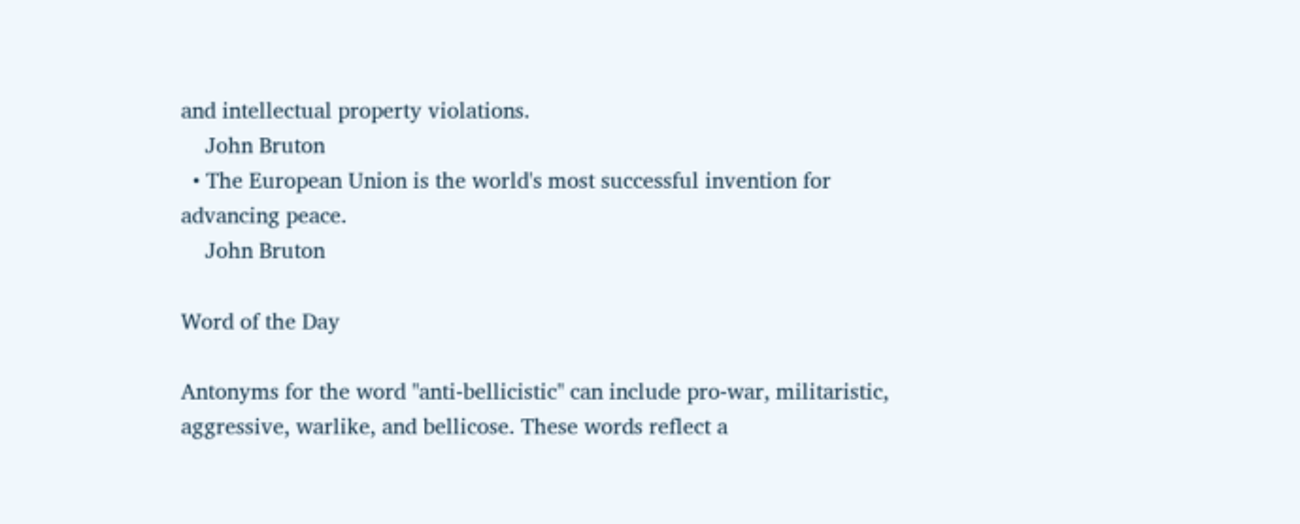and intellectual property violations.
    John Bruton
  • The European Union is the world's most successful invention for advancing peace.
    John Bruton

Word of the Day

Antonyms for the word "anti-bellicistic" can include pro-war, militaristic, aggressive, warlike, and bellicose. These words reflect a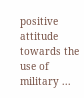positive attitude towards the use of military ...